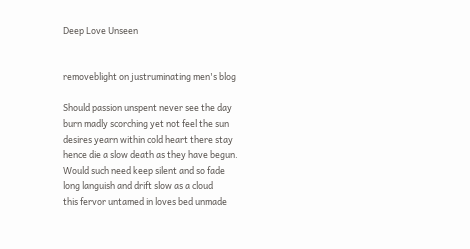Deep Love Unseen


removeblight on justruminating men's blog

Should passion unspent never see the day
burn madly scorching yet not feel the sun
desires yearn within cold heart there stay
hence die a slow death as they have begun.
Would such need keep silent and so fade
long languish and drift slow as a cloud
this fervor untamed in loves bed unmade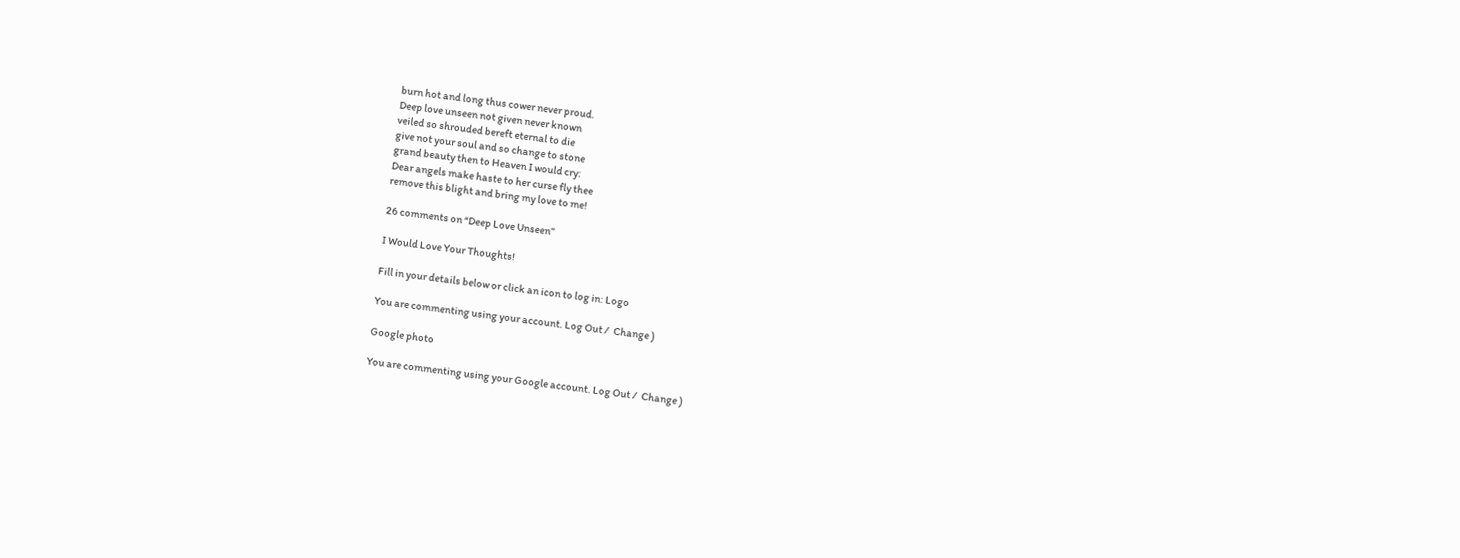burn hot and long thus cower never proud.
Deep love unseen not given never known
veiled so shrouded bereft eternal to die
give not your soul and so change to stone
grand beauty then to Heaven I would cry:
Dear angels make haste to her curse fly thee
remove this blight and bring my love to me!

26 comments on “Deep Love Unseen”

I Would Love Your Thoughts!

Fill in your details below or click an icon to log in: Logo

You are commenting using your account. Log Out /  Change )

Google photo

You are commenting using your Google account. Log Out /  Change )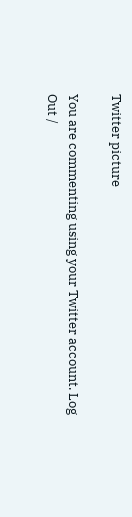Twitter picture

You are commenting using your Twitter account. Log Out /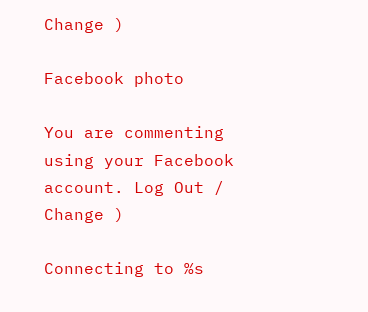Change )

Facebook photo

You are commenting using your Facebook account. Log Out /  Change )

Connecting to %s